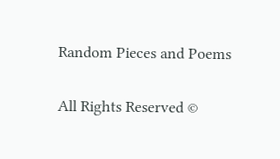Random Pieces and Poems

All Rights Reserved ©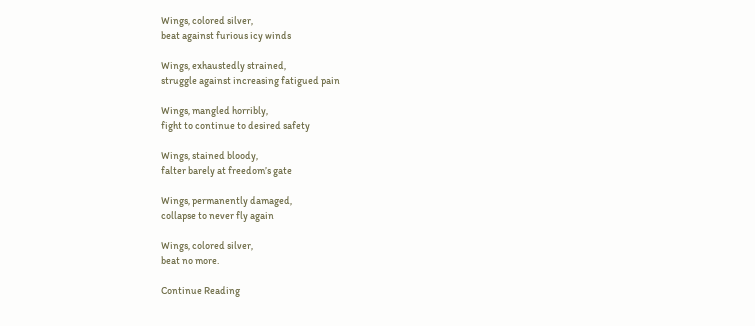Wings, colored silver,
beat against furious icy winds

Wings, exhaustedly strained,
struggle against increasing fatigued pain

Wings, mangled horribly,
fight to continue to desired safety

Wings, stained bloody,
falter barely at freedom’s gate

Wings, permanently damaged,
collapse to never fly again

Wings, colored silver,
beat no more.

Continue Reading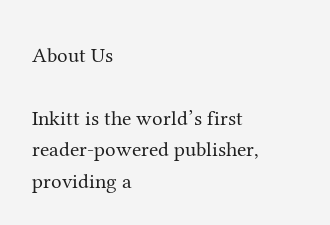About Us

Inkitt is the world’s first reader-powered publisher, providing a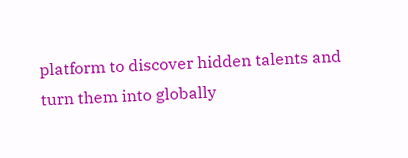platform to discover hidden talents and turn them into globally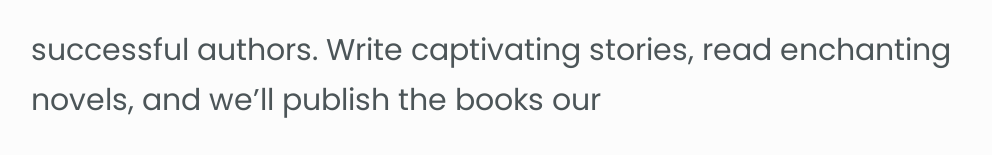successful authors. Write captivating stories, read enchanting novels, and we’ll publish the books our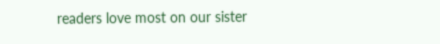readers love most on our sister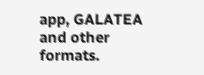app, GALATEA and other formats.